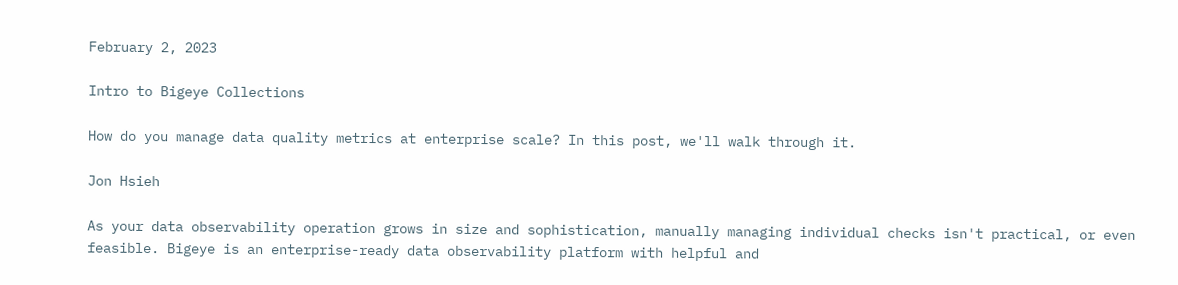February 2, 2023

Intro to Bigeye Collections

How do you manage data quality metrics at enterprise scale? In this post, we'll walk through it.

Jon Hsieh

As your data observability operation grows in size and sophistication, manually managing individual checks isn't practical, or even feasible. Bigeye is an enterprise-ready data observability platform with helpful and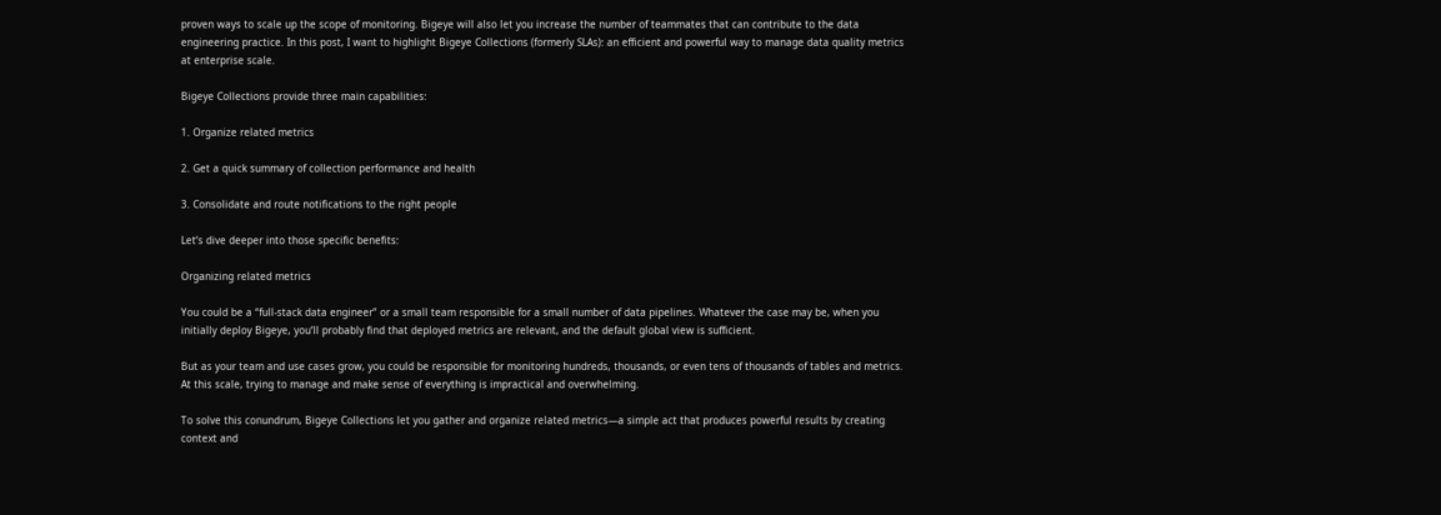proven ways to scale up the scope of monitoring. Bigeye will also let you increase the number of teammates that can contribute to the data engineering practice. In this post, I want to highlight Bigeye Collections (formerly SLAs): an efficient and powerful way to manage data quality metrics at enterprise scale.

Bigeye Collections provide three main capabilities:

1. Organize related metrics

2. Get a quick summary of collection performance and health

3. Consolidate and route notifications to the right people

Let’s dive deeper into those specific benefits:

Organizing related metrics

You could be a “full-stack data engineer” or a small team responsible for a small number of data pipelines. Whatever the case may be, when you initially deploy Bigeye, you’ll probably find that deployed metrics are relevant, and the default global view is sufficient.

But as your team and use cases grow, you could be responsible for monitoring hundreds, thousands, or even tens of thousands of tables and metrics. At this scale, trying to manage and make sense of everything is impractical and overwhelming.

To solve this conundrum, Bigeye Collections let you gather and organize related metrics—a simple act that produces powerful results by creating context and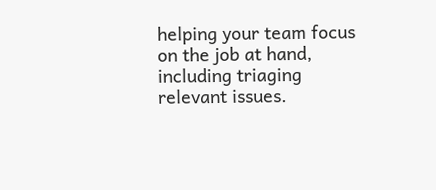helping your team focus on the job at hand, including triaging relevant issues.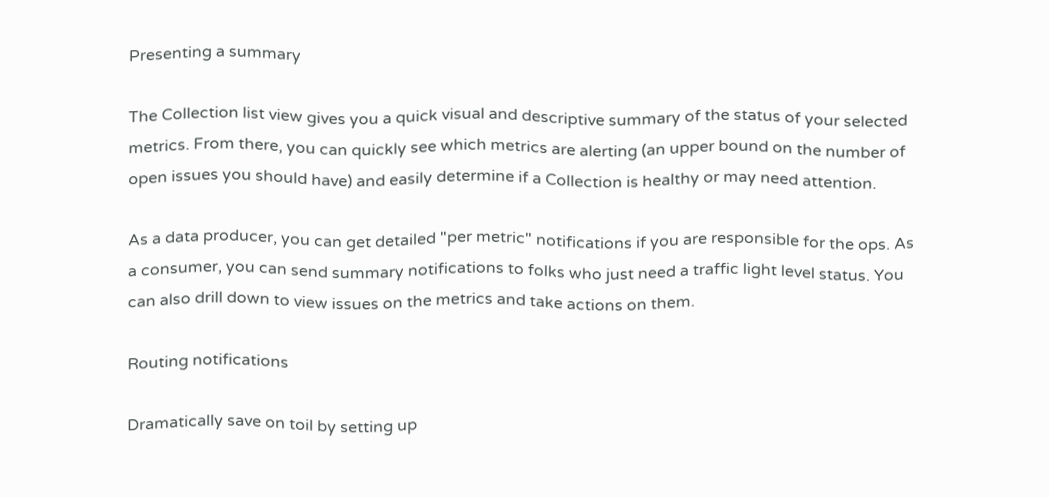Presenting a summary

The Collection list view gives you a quick visual and descriptive summary of the status of your selected metrics. From there, you can quickly see which metrics are alerting (an upper bound on the number of open issues you should have) and easily determine if a Collection is healthy or may need attention.

As a data producer, you can get detailed "per metric" notifications if you are responsible for the ops. As a consumer, you can send summary notifications to folks who just need a traffic light level status. You can also drill down to view issues on the metrics and take actions on them.

Routing notifications

Dramatically save on toil by setting up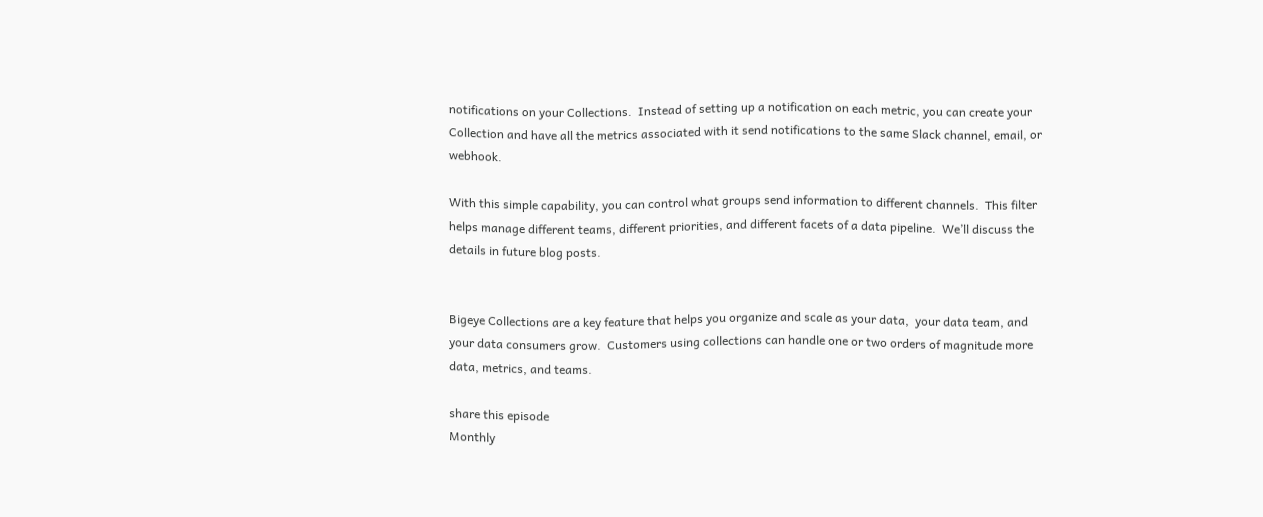notifications on your Collections.  Instead of setting up a notification on each metric, you can create your Collection and have all the metrics associated with it send notifications to the same Slack channel, email, or webhook.

With this simple capability, you can control what groups send information to different channels.  This filter helps manage different teams, different priorities, and different facets of a data pipeline.  We’ll discuss the details in future blog posts.


Bigeye Collections are a key feature that helps you organize and scale as your data,  your data team, and your data consumers grow.  Customers using collections can handle one or two orders of magnitude more data, metrics, and teams.

share this episode
Monthly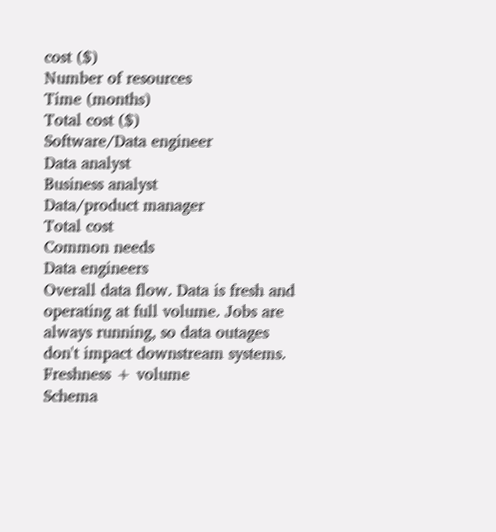cost ($)
Number of resources
Time (months)
Total cost ($)
Software/Data engineer
Data analyst
Business analyst
Data/product manager
Total cost
Common needs
Data engineers
Overall data flow. Data is fresh and operating at full volume. Jobs are always running, so data outages don't impact downstream systems.
Freshness + volume
Schema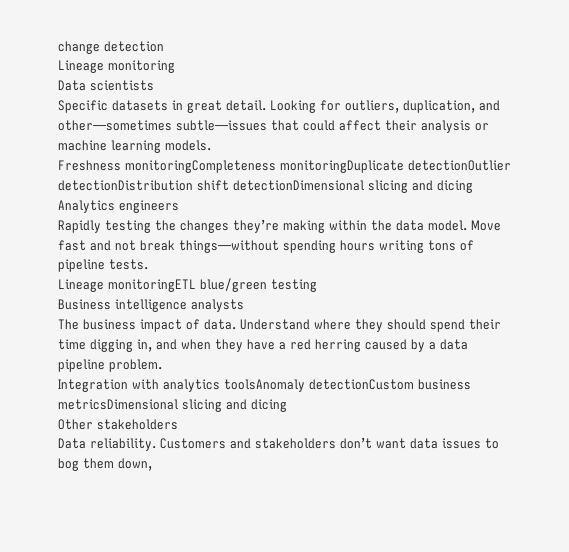change detection
Lineage monitoring
Data scientists
Specific datasets in great detail. Looking for outliers, duplication, and other—sometimes subtle—issues that could affect their analysis or machine learning models.
Freshness monitoringCompleteness monitoringDuplicate detectionOutlier detectionDistribution shift detectionDimensional slicing and dicing
Analytics engineers
Rapidly testing the changes they’re making within the data model. Move fast and not break things—without spending hours writing tons of pipeline tests.
Lineage monitoringETL blue/green testing
Business intelligence analysts
The business impact of data. Understand where they should spend their time digging in, and when they have a red herring caused by a data pipeline problem.
Integration with analytics toolsAnomaly detectionCustom business metricsDimensional slicing and dicing
Other stakeholders
Data reliability. Customers and stakeholders don’t want data issues to bog them down,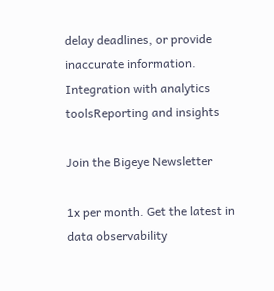delay deadlines, or provide inaccurate information.
Integration with analytics toolsReporting and insights

Join the Bigeye Newsletter

1x per month. Get the latest in data observability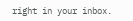right in your inbox.